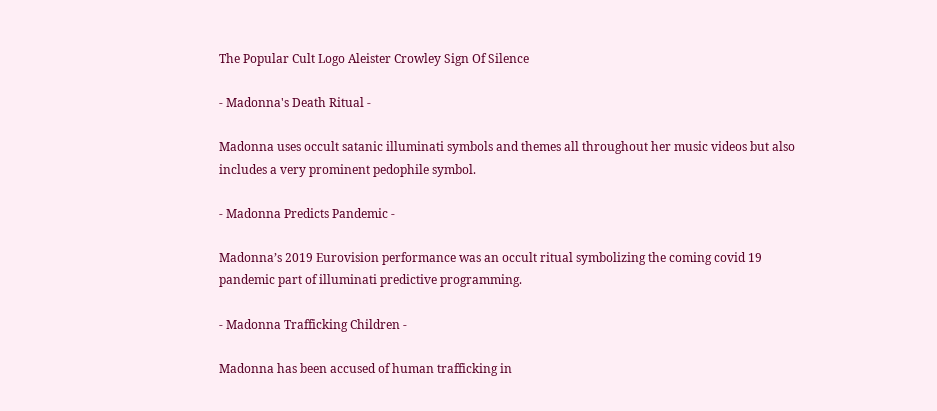The Popular Cult Logo Aleister Crowley Sign Of Silence

- Madonna's Death Ritual -

Madonna uses occult satanic illuminati symbols and themes all throughout her music videos but also includes a very prominent pedophile symbol.

- Madonna Predicts Pandemic -

Madonna’s 2019 Eurovision performance was an occult ritual symbolizing the coming covid 19 pandemic part of illuminati predictive programming.

- Madonna Trafficking Children -

Madonna has been accused of human trafficking in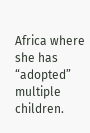Africa where she has “adopted” multiple children.